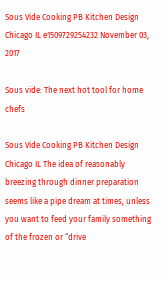Sous Vide Cooking PB Kitchen Design Chicago IL e1509729254232 November 03, 2017

Sous vide: The next hot tool for home chefs

Sous Vide Cooking PB Kitchen Design Chicago IL The idea of reasonably breezing through dinner preparation seems like a pipe dream at times, unless you want to feed your family something of the frozen or “drive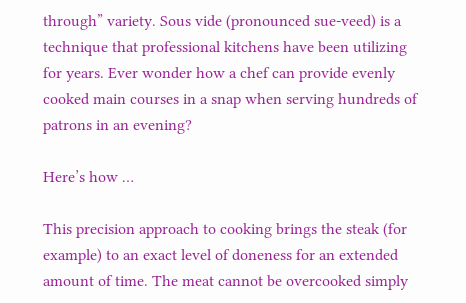through” variety. Sous vide (pronounced sue-veed) is a technique that professional kitchens have been utilizing for years. Ever wonder how a chef can provide evenly cooked main courses in a snap when serving hundreds of patrons in an evening?

Here’s how …

This precision approach to cooking brings the steak (for example) to an exact level of doneness for an extended amount of time. The meat cannot be overcooked simply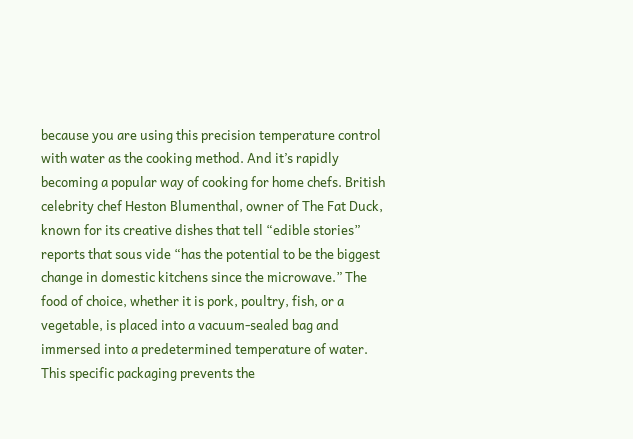because you are using this precision temperature control with water as the cooking method. And it’s rapidly becoming a popular way of cooking for home chefs. British celebrity chef Heston Blumenthal, owner of The Fat Duck, known for its creative dishes that tell “edible stories” reports that sous vide “has the potential to be the biggest change in domestic kitchens since the microwave.” The food of choice, whether it is pork, poultry, fish, or a vegetable, is placed into a vacuum-sealed bag and immersed into a predetermined temperature of water. This specific packaging prevents the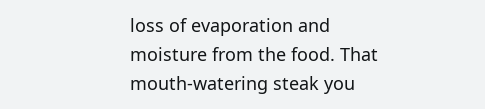loss of evaporation and moisture from the food. That mouth-watering steak you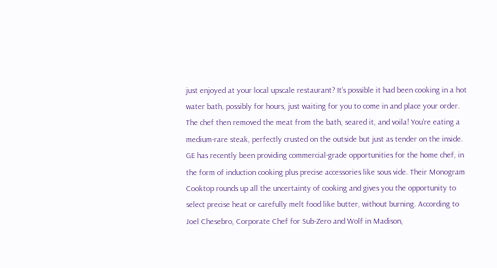just enjoyed at your local upscale restaurant? It’s possible it had been cooking in a hot water bath, possibly for hours, just waiting for you to come in and place your order. The chef then removed the meat from the bath, seared it, and voila! You’re eating a medium-rare steak, perfectly crusted on the outside but just as tender on the inside. GE has recently been providing commercial-grade opportunities for the home chef, in the form of induction cooking plus precise accessories like sous vide. Their Monogram Cooktop rounds up all the uncertainty of cooking and gives you the opportunity to select precise heat or carefully melt food like butter, without burning. According to Joel Chesebro, Corporate Chef for Sub-Zero and Wolf in Madison,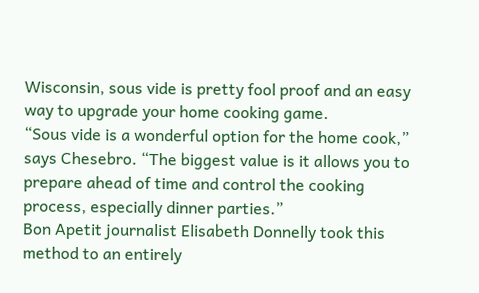Wisconsin, sous vide is pretty fool proof and an easy way to upgrade your home cooking game.
“Sous vide is a wonderful option for the home cook,” says Chesebro. “The biggest value is it allows you to prepare ahead of time and control the cooking process, especially dinner parties.”
Bon Apetit journalist Elisabeth Donnelly took this method to an entirely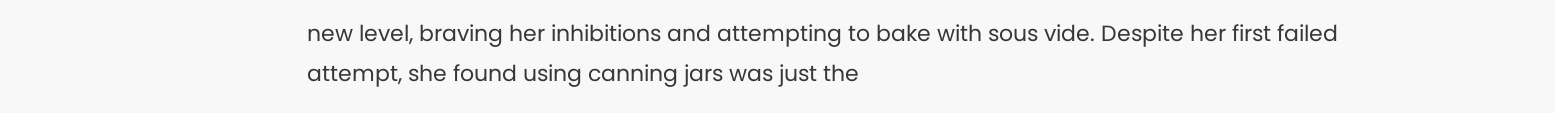new level, braving her inhibitions and attempting to bake with sous vide. Despite her first failed attempt, she found using canning jars was just the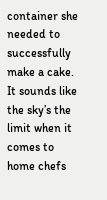container she needed to successfully make a cake. It sounds like the sky’s the limit when it comes to home chefs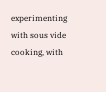experimenting with sous vide cooking, with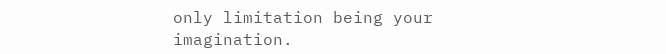only limitation being your imagination.